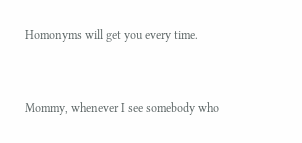Homonyms will get you every time.


Mommy, whenever I see somebody who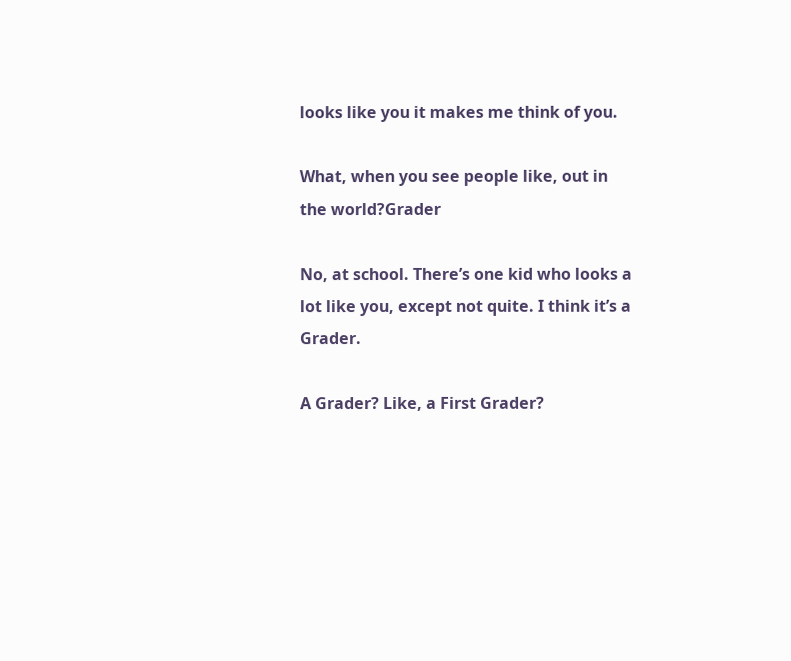looks like you it makes me think of you.

What, when you see people like, out in the world?Grader

No, at school. There’s one kid who looks a lot like you, except not quite. I think it’s a Grader.

A Grader? Like, a First Grader?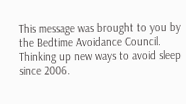This message was brought to you by the Bedtime Avoidance Council.  Thinking up new ways to avoid sleep since 2006.